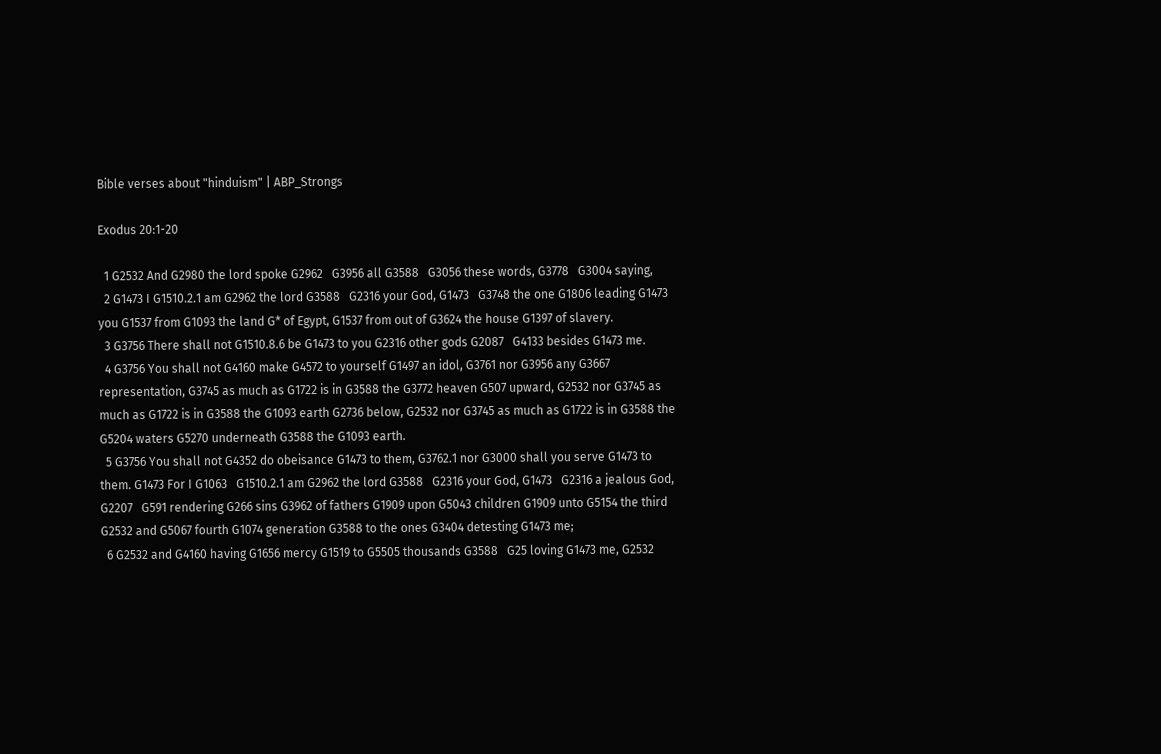Bible verses about "hinduism" | ABP_Strongs

Exodus 20:1-20

  1 G2532 And G2980 the lord spoke G2962   G3956 all G3588   G3056 these words, G3778   G3004 saying,
  2 G1473 I G1510.2.1 am G2962 the lord G3588   G2316 your God, G1473   G3748 the one G1806 leading G1473 you G1537 from G1093 the land G* of Egypt, G1537 from out of G3624 the house G1397 of slavery.
  3 G3756 There shall not G1510.8.6 be G1473 to you G2316 other gods G2087   G4133 besides G1473 me.
  4 G3756 You shall not G4160 make G4572 to yourself G1497 an idol, G3761 nor G3956 any G3667 representation, G3745 as much as G1722 is in G3588 the G3772 heaven G507 upward, G2532 nor G3745 as much as G1722 is in G3588 the G1093 earth G2736 below, G2532 nor G3745 as much as G1722 is in G3588 the G5204 waters G5270 underneath G3588 the G1093 earth.
  5 G3756 You shall not G4352 do obeisance G1473 to them, G3762.1 nor G3000 shall you serve G1473 to them. G1473 For I G1063   G1510.2.1 am G2962 the lord G3588   G2316 your God, G1473   G2316 a jealous God, G2207   G591 rendering G266 sins G3962 of fathers G1909 upon G5043 children G1909 unto G5154 the third G2532 and G5067 fourth G1074 generation G3588 to the ones G3404 detesting G1473 me;
  6 G2532 and G4160 having G1656 mercy G1519 to G5505 thousands G3588   G25 loving G1473 me, G2532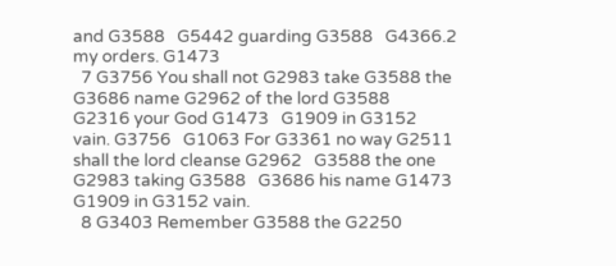and G3588   G5442 guarding G3588   G4366.2 my orders. G1473
  7 G3756 You shall not G2983 take G3588 the G3686 name G2962 of the lord G3588   G2316 your God G1473   G1909 in G3152 vain. G3756   G1063 For G3361 no way G2511 shall the lord cleanse G2962   G3588 the one G2983 taking G3588   G3686 his name G1473   G1909 in G3152 vain.
  8 G3403 Remember G3588 the G2250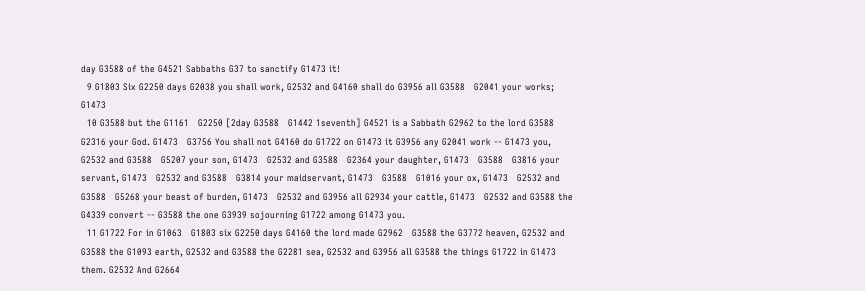day G3588 of the G4521 Sabbaths G37 to sanctify G1473 it!
  9 G1803 Six G2250 days G2038 you shall work, G2532 and G4160 shall do G3956 all G3588   G2041 your works; G1473
  10 G3588 but the G1161   G2250 [2day G3588   G1442 1seventh] G4521 is a Sabbath G2962 to the lord G3588   G2316 your God. G1473   G3756 You shall not G4160 do G1722 on G1473 it G3956 any G2041 work -- G1473 you, G2532 and G3588   G5207 your son, G1473   G2532 and G3588   G2364 your daughter, G1473   G3588   G3816 your servant, G1473   G2532 and G3588   G3814 your maidservant, G1473   G3588   G1016 your ox, G1473   G2532 and G3588   G5268 your beast of burden, G1473   G2532 and G3956 all G2934 your cattle, G1473   G2532 and G3588 the G4339 convert -- G3588 the one G3939 sojourning G1722 among G1473 you.
  11 G1722 For in G1063   G1803 six G2250 days G4160 the lord made G2962   G3588 the G3772 heaven, G2532 and G3588 the G1093 earth, G2532 and G3588 the G2281 sea, G2532 and G3956 all G3588 the things G1722 in G1473 them. G2532 And G2664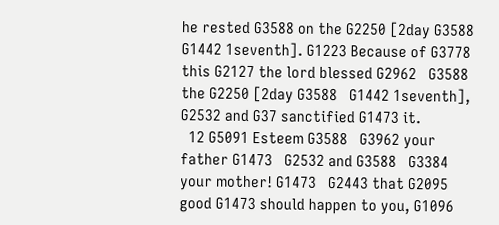he rested G3588 on the G2250 [2day G3588   G1442 1seventh]. G1223 Because of G3778 this G2127 the lord blessed G2962   G3588 the G2250 [2day G3588   G1442 1seventh], G2532 and G37 sanctified G1473 it.
  12 G5091 Esteem G3588   G3962 your father G1473   G2532 and G3588   G3384 your mother! G1473   G2443 that G2095 good G1473 should happen to you, G1096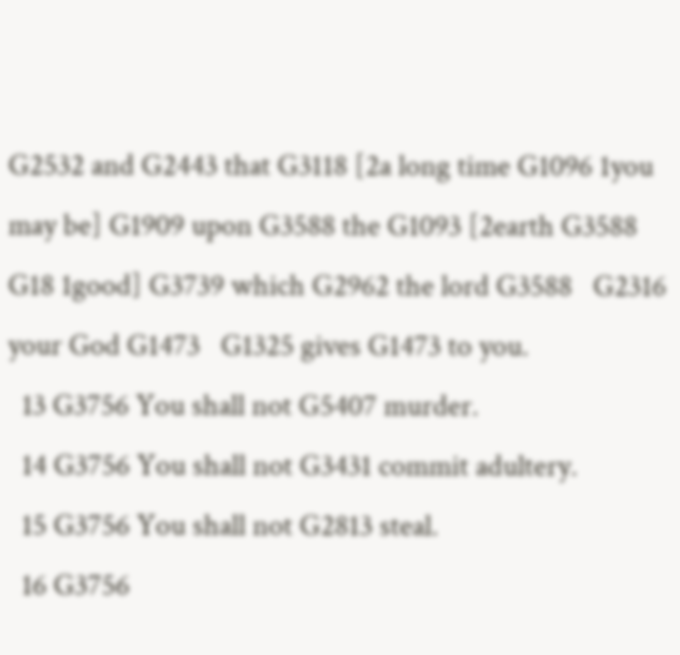G2532 and G2443 that G3118 [2a long time G1096 1you may be] G1909 upon G3588 the G1093 [2earth G3588   G18 1good] G3739 which G2962 the lord G3588   G2316 your God G1473   G1325 gives G1473 to you.
  13 G3756 You shall not G5407 murder.
  14 G3756 You shall not G3431 commit adultery.
  15 G3756 You shall not G2813 steal.
  16 G3756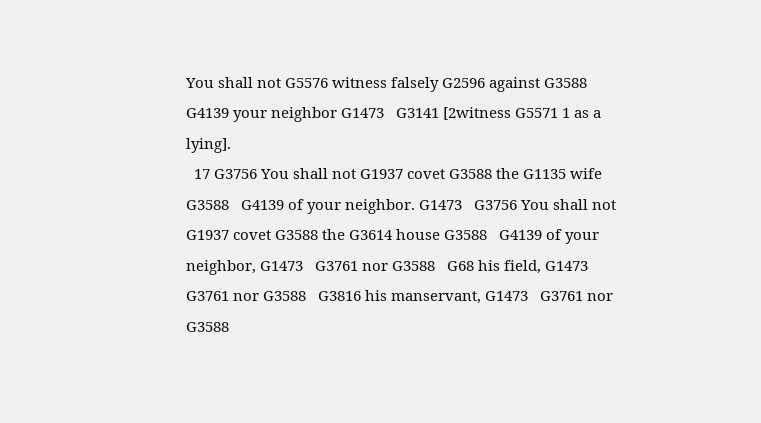You shall not G5576 witness falsely G2596 against G3588   G4139 your neighbor G1473   G3141 [2witness G5571 1 as a lying].
  17 G3756 You shall not G1937 covet G3588 the G1135 wife G3588   G4139 of your neighbor. G1473   G3756 You shall not G1937 covet G3588 the G3614 house G3588   G4139 of your neighbor, G1473   G3761 nor G3588   G68 his field, G1473   G3761 nor G3588   G3816 his manservant, G1473   G3761 nor G3588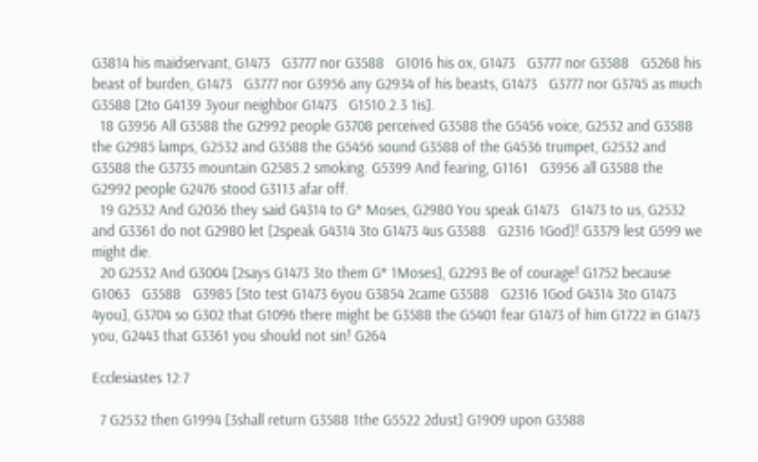G3814 his maidservant, G1473   G3777 nor G3588   G1016 his ox, G1473   G3777 nor G3588   G5268 his beast of burden, G1473   G3777 nor G3956 any G2934 of his beasts, G1473   G3777 nor G3745 as much G3588 [2to G4139 3your neighbor G1473   G1510.2.3 1is].
  18 G3956 All G3588 the G2992 people G3708 perceived G3588 the G5456 voice, G2532 and G3588 the G2985 lamps, G2532 and G3588 the G5456 sound G3588 of the G4536 trumpet, G2532 and G3588 the G3735 mountain G2585.2 smoking. G5399 And fearing, G1161   G3956 all G3588 the G2992 people G2476 stood G3113 afar off.
  19 G2532 And G2036 they said G4314 to G* Moses, G2980 You speak G1473   G1473 to us, G2532 and G3361 do not G2980 let [2speak G4314 3to G1473 4us G3588   G2316 1God]! G3379 lest G599 we might die.
  20 G2532 And G3004 [2says G1473 3to them G* 1Moses], G2293 Be of courage! G1752 because G1063   G3588   G3985 [5to test G1473 6you G3854 2came G3588   G2316 1God G4314 3to G1473 4you], G3704 so G302 that G1096 there might be G3588 the G5401 fear G1473 of him G1722 in G1473 you, G2443 that G3361 you should not sin! G264

Ecclesiastes 12:7

  7 G2532 then G1994 [3shall return G3588 1the G5522 2dust] G1909 upon G3588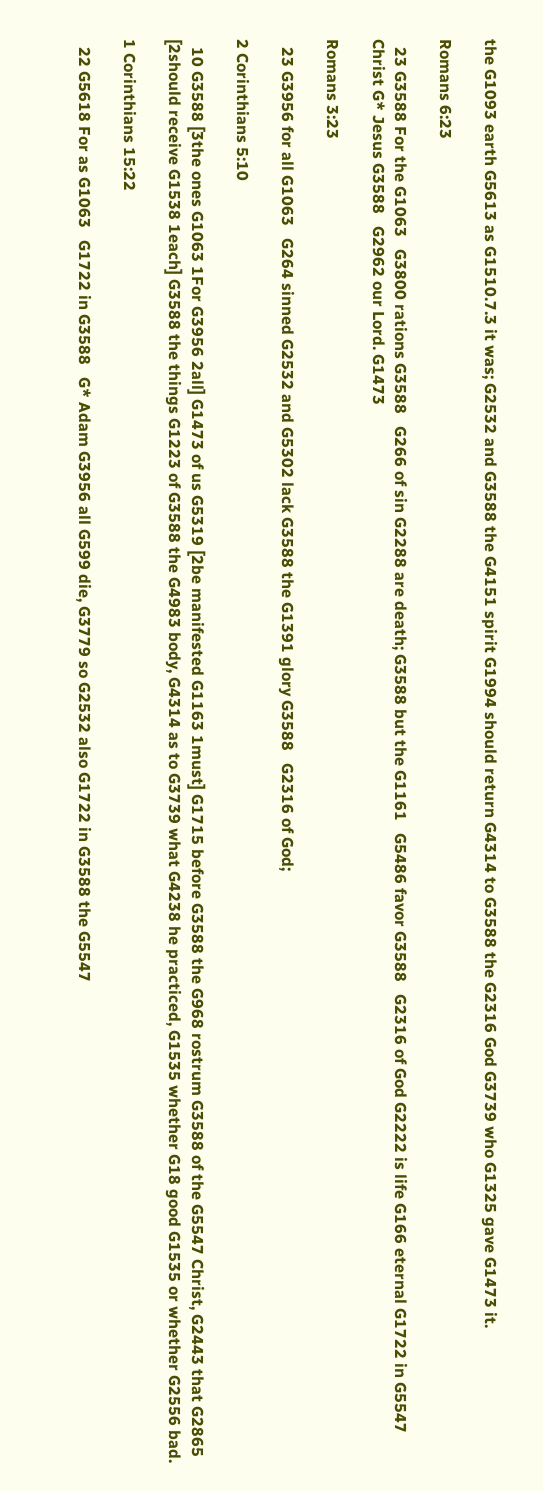the G1093 earth G5613 as G1510.7.3 it was; G2532 and G3588 the G4151 spirit G1994 should return G4314 to G3588 the G2316 God G3739 who G1325 gave G1473 it.

Romans 6:23

  23 G3588 For the G1063   G3800 rations G3588   G266 of sin G2288 are death; G3588 but the G1161   G5486 favor G3588   G2316 of God G2222 is life G166 eternal G1722 in G5547 Christ G* Jesus G3588   G2962 our Lord. G1473

Romans 3:23

  23 G3956 for all G1063   G264 sinned G2532 and G5302 lack G3588 the G1391 glory G3588   G2316 of God;

2 Corinthians 5:10

  10 G3588 [3the ones G1063 1For G3956 2all] G1473 of us G5319 [2be manifested G1163 1must] G1715 before G3588 the G968 rostrum G3588 of the G5547 Christ, G2443 that G2865 [2should receive G1538 1each] G3588 the things G1223 of G3588 the G4983 body, G4314 as to G3739 what G4238 he practiced, G1535 whether G18 good G1535 or whether G2556 bad.

1 Corinthians 15:22

  22 G5618 For as G1063   G1722 in G3588   G* Adam G3956 all G599 die, G3779 so G2532 also G1722 in G3588 the G5547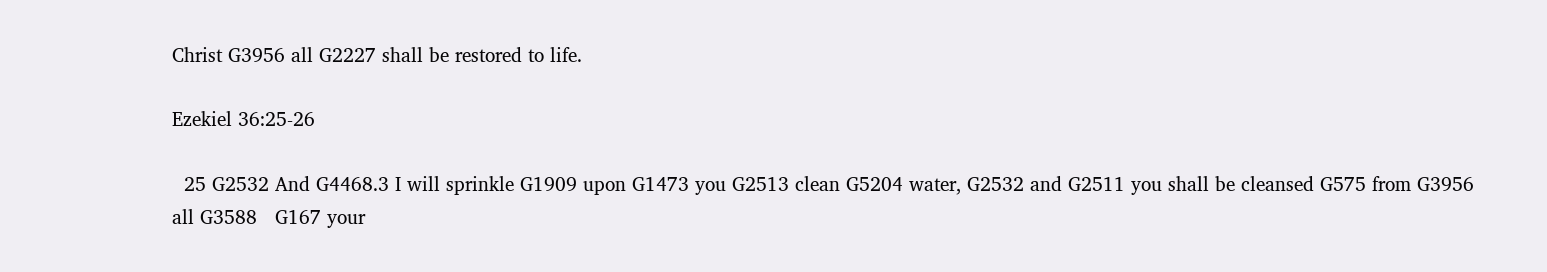Christ G3956 all G2227 shall be restored to life.

Ezekiel 36:25-26

  25 G2532 And G4468.3 I will sprinkle G1909 upon G1473 you G2513 clean G5204 water, G2532 and G2511 you shall be cleansed G575 from G3956 all G3588   G167 your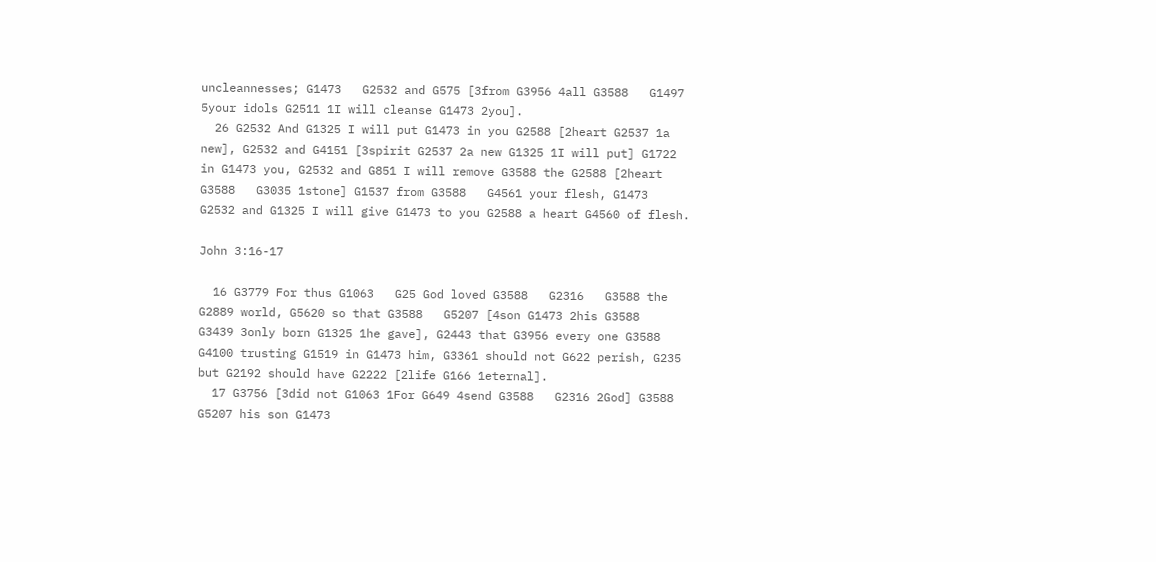uncleannesses; G1473   G2532 and G575 [3from G3956 4all G3588   G1497 5your idols G2511 1I will cleanse G1473 2you].
  26 G2532 And G1325 I will put G1473 in you G2588 [2heart G2537 1a new], G2532 and G4151 [3spirit G2537 2a new G1325 1I will put] G1722 in G1473 you, G2532 and G851 I will remove G3588 the G2588 [2heart G3588   G3035 1stone] G1537 from G3588   G4561 your flesh, G1473   G2532 and G1325 I will give G1473 to you G2588 a heart G4560 of flesh.

John 3:16-17

  16 G3779 For thus G1063   G25 God loved G3588   G2316   G3588 the G2889 world, G5620 so that G3588   G5207 [4son G1473 2his G3588   G3439 3only born G1325 1he gave], G2443 that G3956 every one G3588   G4100 trusting G1519 in G1473 him, G3361 should not G622 perish, G235 but G2192 should have G2222 [2life G166 1eternal].
  17 G3756 [3did not G1063 1For G649 4send G3588   G2316 2God] G3588   G5207 his son G1473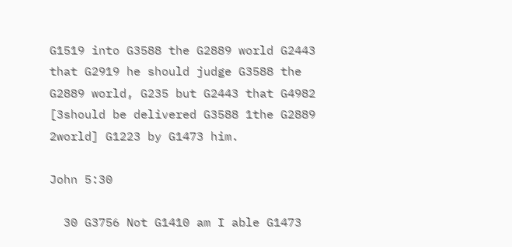G1519 into G3588 the G2889 world G2443 that G2919 he should judge G3588 the G2889 world, G235 but G2443 that G4982 [3should be delivered G3588 1the G2889 2world] G1223 by G1473 him.

John 5:30

  30 G3756 Not G1410 am I able G1473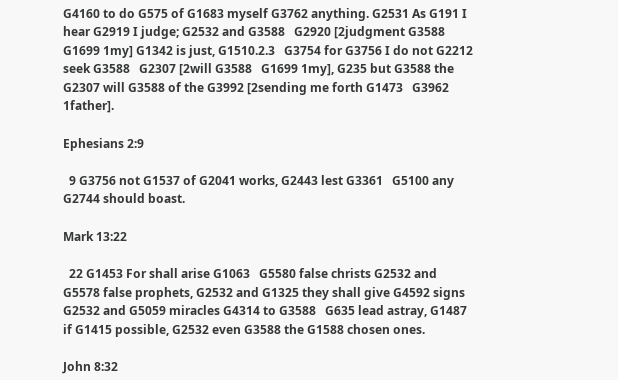G4160 to do G575 of G1683 myself G3762 anything. G2531 As G191 I hear G2919 I judge; G2532 and G3588   G2920 [2judgment G3588   G1699 1my] G1342 is just, G1510.2.3   G3754 for G3756 I do not G2212 seek G3588   G2307 [2will G3588   G1699 1my], G235 but G3588 the G2307 will G3588 of the G3992 [2sending me forth G1473   G3962 1father].

Ephesians 2:9

  9 G3756 not G1537 of G2041 works, G2443 lest G3361   G5100 any G2744 should boast.

Mark 13:22

  22 G1453 For shall arise G1063   G5580 false christs G2532 and G5578 false prophets, G2532 and G1325 they shall give G4592 signs G2532 and G5059 miracles G4314 to G3588   G635 lead astray, G1487 if G1415 possible, G2532 even G3588 the G1588 chosen ones.

John 8:32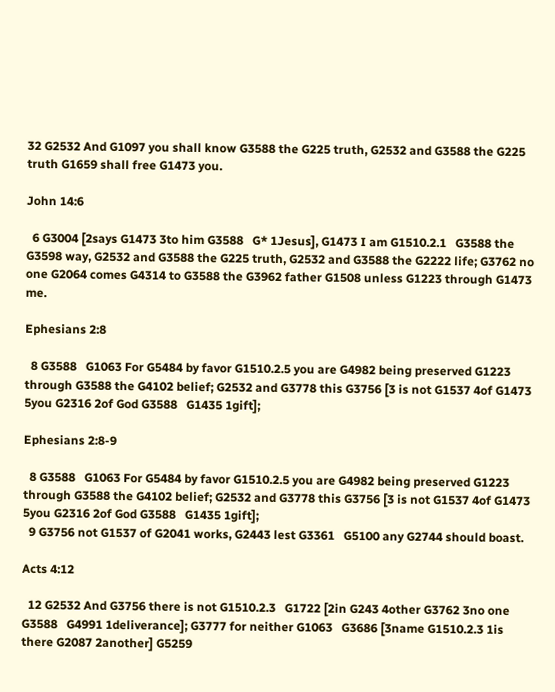32 G2532 And G1097 you shall know G3588 the G225 truth, G2532 and G3588 the G225 truth G1659 shall free G1473 you.

John 14:6

  6 G3004 [2says G1473 3to him G3588   G* 1Jesus], G1473 I am G1510.2.1   G3588 the G3598 way, G2532 and G3588 the G225 truth, G2532 and G3588 the G2222 life; G3762 no one G2064 comes G4314 to G3588 the G3962 father G1508 unless G1223 through G1473 me.

Ephesians 2:8

  8 G3588   G1063 For G5484 by favor G1510.2.5 you are G4982 being preserved G1223 through G3588 the G4102 belief; G2532 and G3778 this G3756 [3 is not G1537 4of G1473 5you G2316 2of God G3588   G1435 1gift];

Ephesians 2:8-9

  8 G3588   G1063 For G5484 by favor G1510.2.5 you are G4982 being preserved G1223 through G3588 the G4102 belief; G2532 and G3778 this G3756 [3 is not G1537 4of G1473 5you G2316 2of God G3588   G1435 1gift];
  9 G3756 not G1537 of G2041 works, G2443 lest G3361   G5100 any G2744 should boast.

Acts 4:12

  12 G2532 And G3756 there is not G1510.2.3   G1722 [2in G243 4other G3762 3no one G3588   G4991 1deliverance]; G3777 for neither G1063   G3686 [3name G1510.2.3 1is there G2087 2another] G5259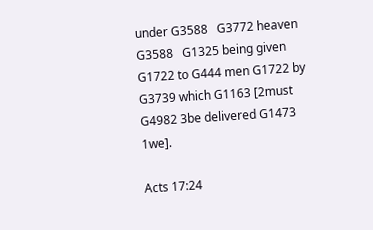under G3588   G3772 heaven G3588   G1325 being given G1722 to G444 men G1722 by G3739 which G1163 [2must G4982 3be delivered G1473 1we].

Acts 17:24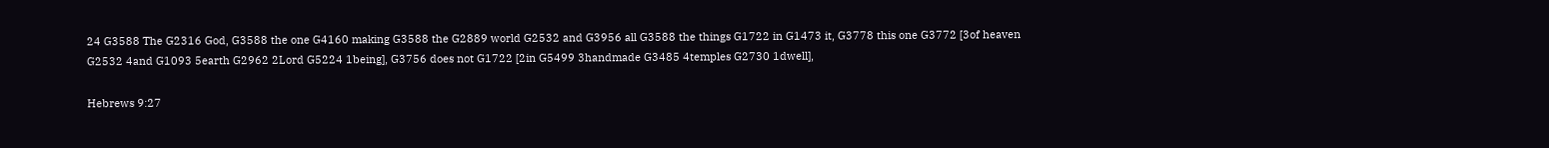24 G3588 The G2316 God, G3588 the one G4160 making G3588 the G2889 world G2532 and G3956 all G3588 the things G1722 in G1473 it, G3778 this one G3772 [3of heaven G2532 4and G1093 5earth G2962 2Lord G5224 1being], G3756 does not G1722 [2in G5499 3handmade G3485 4temples G2730 1dwell],

Hebrews 9:27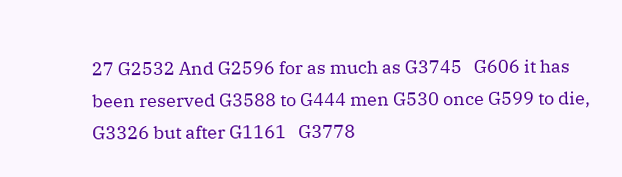27 G2532 And G2596 for as much as G3745   G606 it has been reserved G3588 to G444 men G530 once G599 to die, G3326 but after G1161   G3778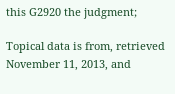this G2920 the judgment;

Topical data is from, retrieved November 11, 2013, and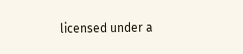licensed under a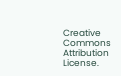Creative Commons Attribution License.